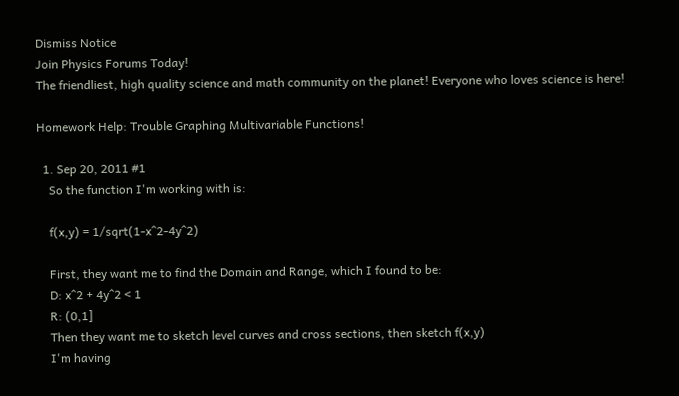Dismiss Notice
Join Physics Forums Today!
The friendliest, high quality science and math community on the planet! Everyone who loves science is here!

Homework Help: Trouble Graphing Multivariable Functions!

  1. Sep 20, 2011 #1
    So the function I'm working with is:

    f(x,y) = 1/sqrt(1-x^2-4y^2)

    First, they want me to find the Domain and Range, which I found to be:
    D: x^2 + 4y^2 < 1
    R: (0,1]
    Then they want me to sketch level curves and cross sections, then sketch f(x,y)
    I'm having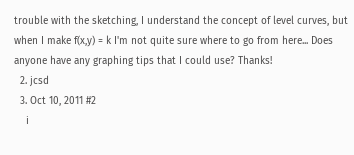trouble with the sketching, I understand the concept of level curves, but when I make f(x,y) = k I'm not quite sure where to go from here... Does anyone have any graphing tips that I could use? Thanks!
  2. jcsd
  3. Oct 10, 2011 #2
    i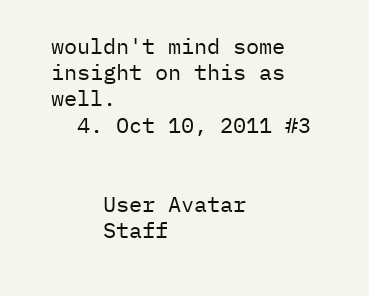wouldn't mind some insight on this as well.
  4. Oct 10, 2011 #3


    User Avatar
    Staff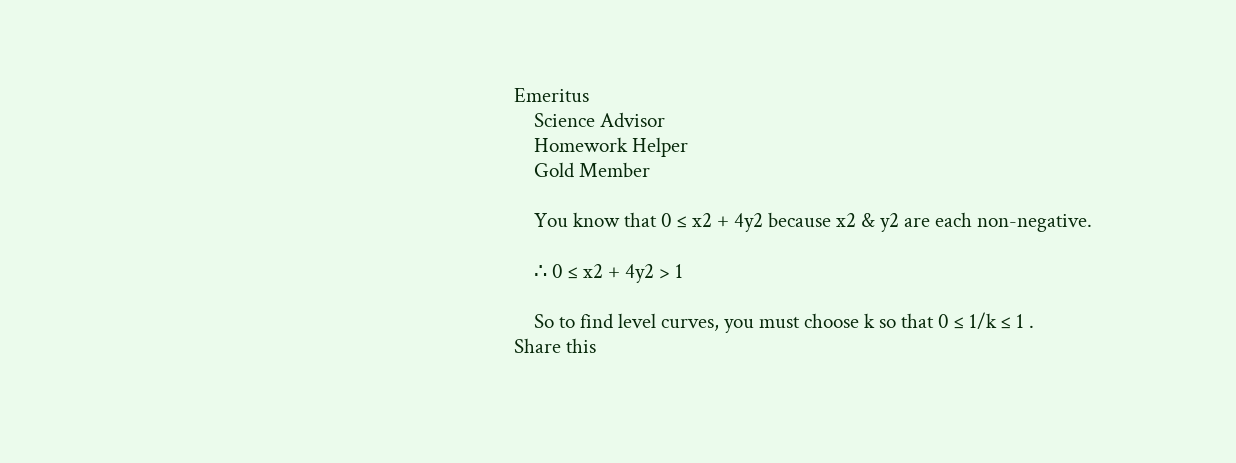Emeritus
    Science Advisor
    Homework Helper
    Gold Member

    You know that 0 ≤ x2 + 4y2 because x2 & y2 are each non-negative.

    ∴ 0 ≤ x2 + 4y2 > 1

    So to find level curves, you must choose k so that 0 ≤ 1/k ≤ 1 .
Share this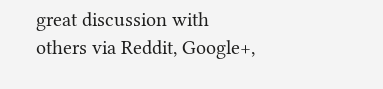great discussion with others via Reddit, Google+,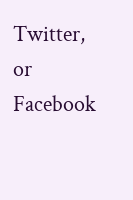Twitter, or Facebook